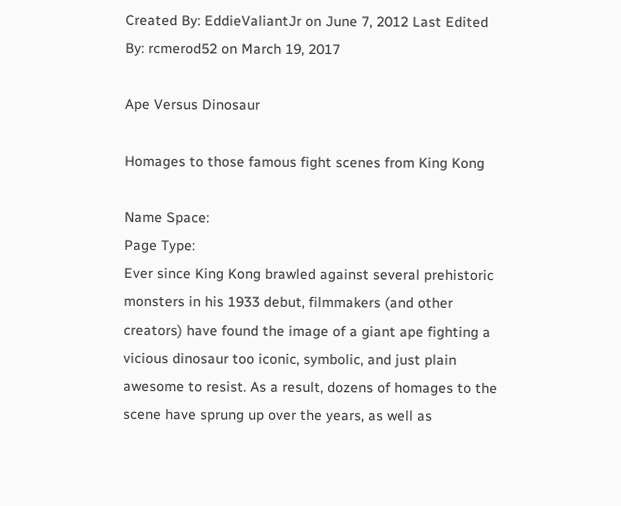Created By: EddieValiantJr on June 7, 2012 Last Edited By: rcmerod52 on March 19, 2017

Ape Versus Dinosaur

Homages to those famous fight scenes from King Kong

Name Space:
Page Type:
Ever since King Kong brawled against several prehistoric monsters in his 1933 debut, filmmakers (and other creators) have found the image of a giant ape fighting a vicious dinosaur too iconic, symbolic, and just plain awesome to resist. As a result, dozens of homages to the scene have sprung up over the years, as well as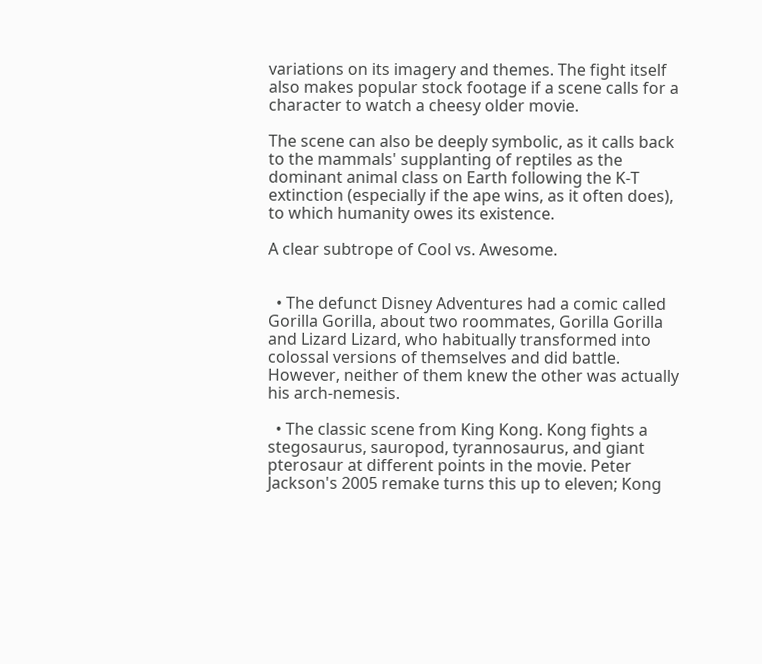variations on its imagery and themes. The fight itself also makes popular stock footage if a scene calls for a character to watch a cheesy older movie.

The scene can also be deeply symbolic, as it calls back to the mammals' supplanting of reptiles as the dominant animal class on Earth following the K-T extinction (especially if the ape wins, as it often does), to which humanity owes its existence.

A clear subtrope of Cool vs. Awesome.


  • The defunct Disney Adventures had a comic called Gorilla Gorilla, about two roommates, Gorilla Gorilla and Lizard Lizard, who habitually transformed into colossal versions of themselves and did battle. However, neither of them knew the other was actually his arch-nemesis.

  • The classic scene from King Kong. Kong fights a stegosaurus, sauropod, tyrannosaurus, and giant pterosaur at different points in the movie. Peter Jackson's 2005 remake turns this up to eleven; Kong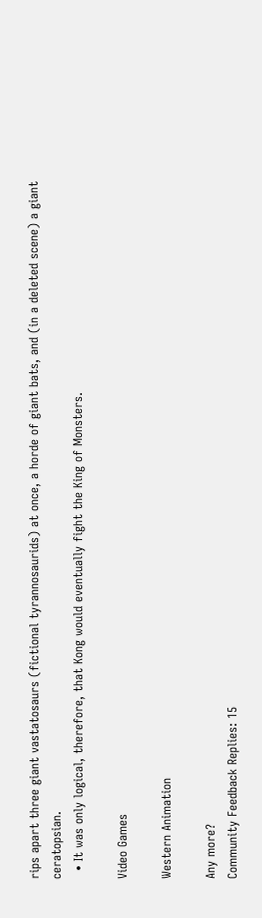rips apart three giant vastatosaurs (fictional tyrannosaurids) at once, a horde of giant bats, and (in a deleted scene) a giant ceratopsian.
  • It was only logical, therefore, that Kong would eventually fight the King of Monsters.

Video Games

Western Animation

Any more?
Community Feedback Replies: 15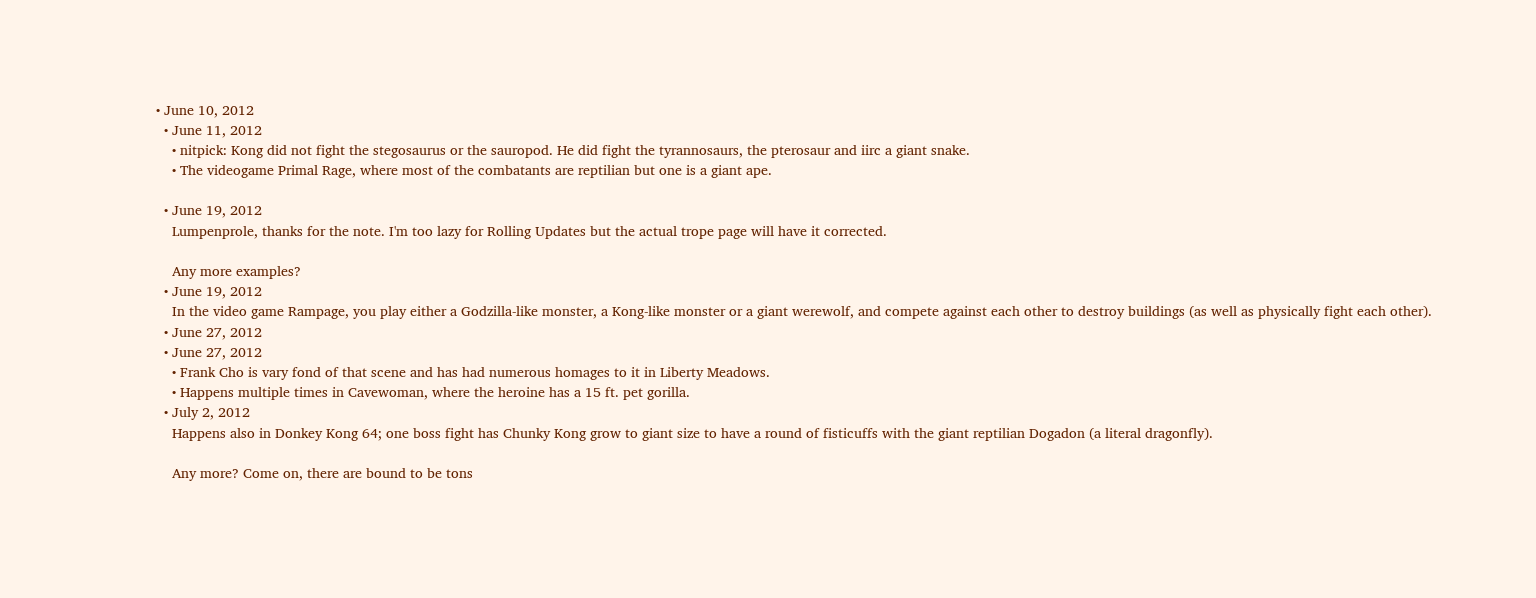• June 10, 2012
  • June 11, 2012
    • nitpick: Kong did not fight the stegosaurus or the sauropod. He did fight the tyrannosaurs, the pterosaur and iirc a giant snake.
    • The videogame Primal Rage, where most of the combatants are reptilian but one is a giant ape.

  • June 19, 2012
    Lumpenprole, thanks for the note. I'm too lazy for Rolling Updates but the actual trope page will have it corrected.

    Any more examples?
  • June 19, 2012
    In the video game Rampage, you play either a Godzilla-like monster, a Kong-like monster or a giant werewolf, and compete against each other to destroy buildings (as well as physically fight each other).
  • June 27, 2012
  • June 27, 2012
    • Frank Cho is vary fond of that scene and has had numerous homages to it in Liberty Meadows.
    • Happens multiple times in Cavewoman, where the heroine has a 15 ft. pet gorilla.
  • July 2, 2012
    Happens also in Donkey Kong 64; one boss fight has Chunky Kong grow to giant size to have a round of fisticuffs with the giant reptilian Dogadon (a literal dragonfly).

    Any more? Come on, there are bound to be tons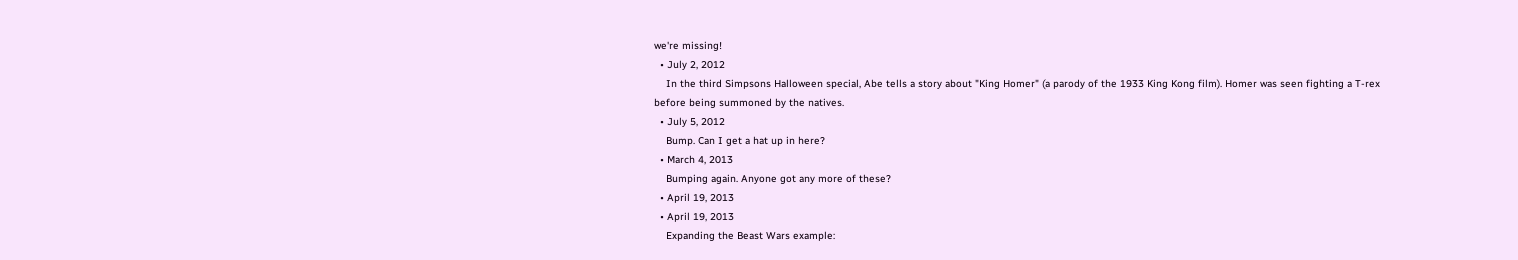we're missing!
  • July 2, 2012
    In the third Simpsons Halloween special, Abe tells a story about "King Homer" (a parody of the 1933 King Kong film). Homer was seen fighting a T-rex before being summoned by the natives.
  • July 5, 2012
    Bump. Can I get a hat up in here?
  • March 4, 2013
    Bumping again. Anyone got any more of these?
  • April 19, 2013
  • April 19, 2013
    Expanding the Beast Wars example: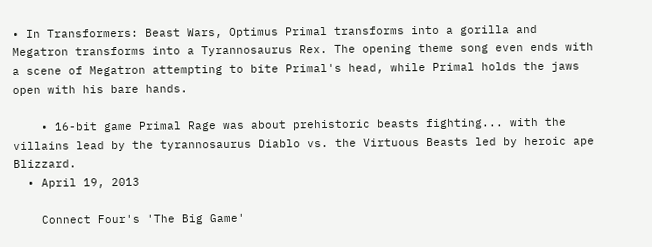• In Transformers: Beast Wars, Optimus Primal transforms into a gorilla and Megatron transforms into a Tyrannosaurus Rex. The opening theme song even ends with a scene of Megatron attempting to bite Primal's head, while Primal holds the jaws open with his bare hands.

    • 16-bit game Primal Rage was about prehistoric beasts fighting... with the villains lead by the tyrannosaurus Diablo vs. the Virtuous Beasts led by heroic ape Blizzard.
  • April 19, 2013

    Connect Four's 'The Big Game'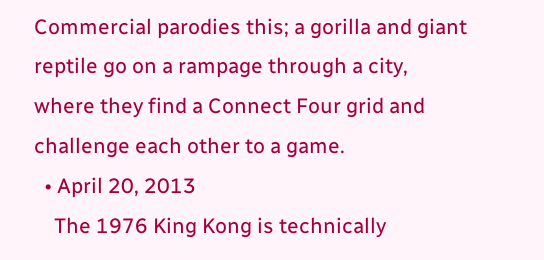Commercial parodies this; a gorilla and giant reptile go on a rampage through a city, where they find a Connect Four grid and challenge each other to a game.
  • April 20, 2013
    The 1976 King Kong is technically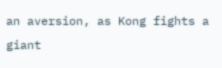an aversion, as Kong fights a giant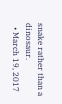snake rather than a dinosaur.
  • March 19, 2017